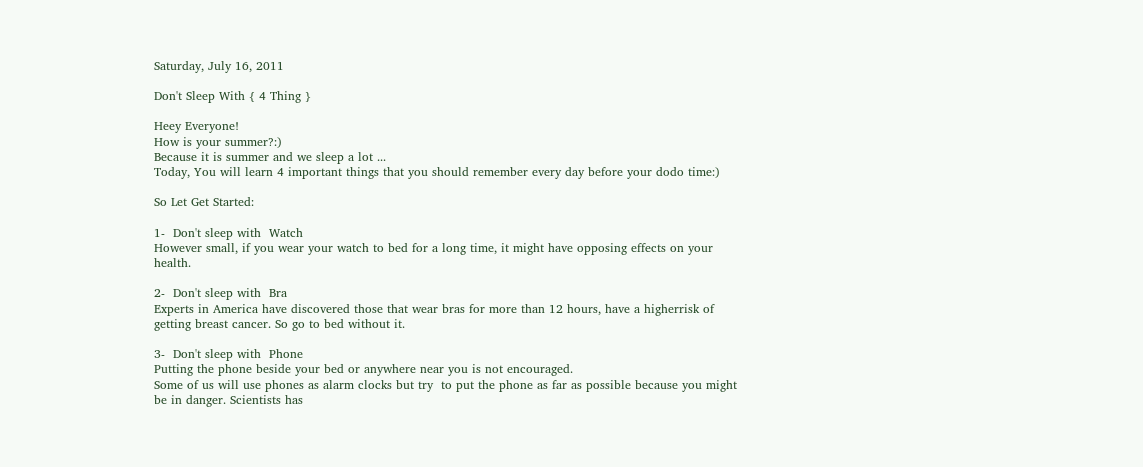Saturday, July 16, 2011

Don't Sleep With { 4 Thing }

Heey Everyone!
How is your summer?:)
Because it is summer and we sleep a lot ...
Today, You will learn 4 important things that you should remember every day before your dodo time:)

So Let Get Started:

1-  Don't sleep with  Watch
However small, if you wear your watch to bed for a long time, it might have opposing effects on your health.

2-  Don't sleep with  Bra
Experts in America have discovered those that wear bras for more than 12 hours, have a higherrisk of getting breast cancer. So go to bed without it.

3-  Don't sleep with  Phone
Putting the phone beside your bed or anywhere near you is not encouraged.
Some of us will use phones as alarm clocks but try  to put the phone as far as possible because you might be in danger. Scientists has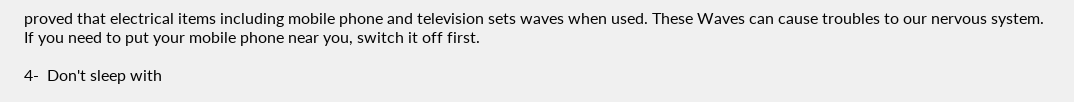proved that electrical items including mobile phone and television sets waves when used. These Waves can cause troubles to our nervous system. If you need to put your mobile phone near you, switch it off first.

4-  Don't sleep with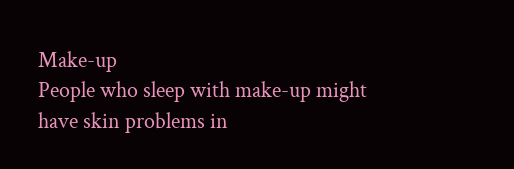Make-up
People who sleep with make-up might have skin problems in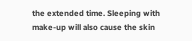the extended time. Sleeping with make-up will also cause the skin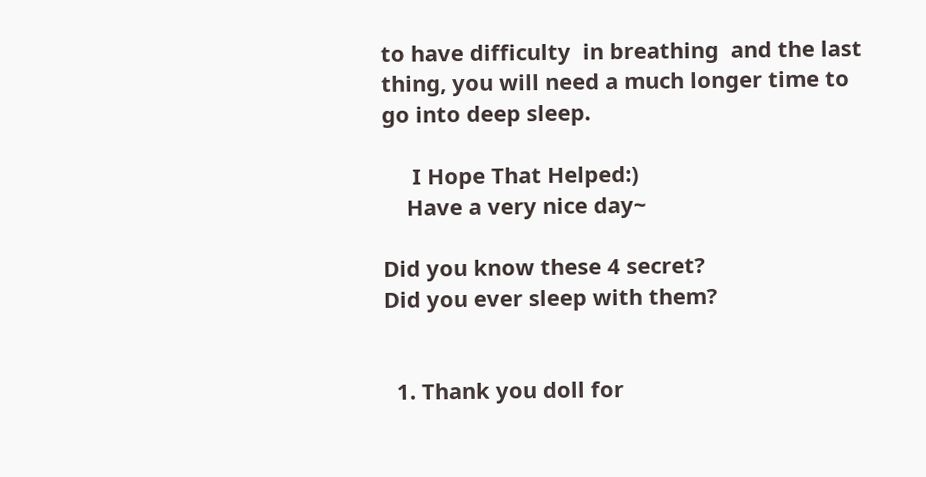to have difficulty  in breathing  and the last thing, you will need a much longer time to go into deep sleep.

     I Hope That Helped:)
    Have a very nice day~

Did you know these 4 secret?
Did you ever sleep with them?


  1. Thank you doll for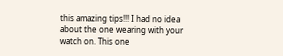this amazing tips!!! I had no idea about the one wearing with your watch on. This one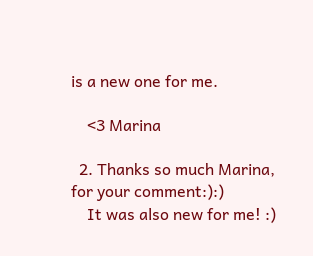is a new one for me.

    <3 Marina

  2. Thanks so much Marina, for your comment:):)
    It was also new for me! :)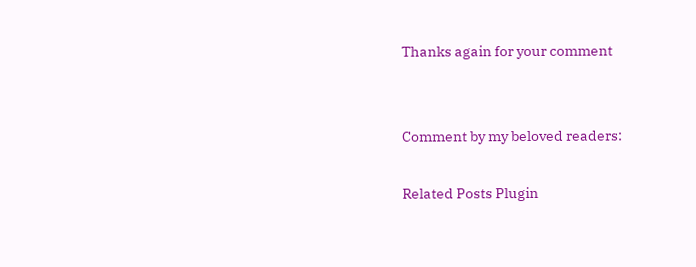Thanks again for your comment


Comment by my beloved readers:

Related Posts Plugin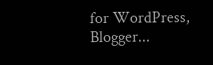for WordPress, Blogger...